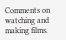Comments on watching and making films.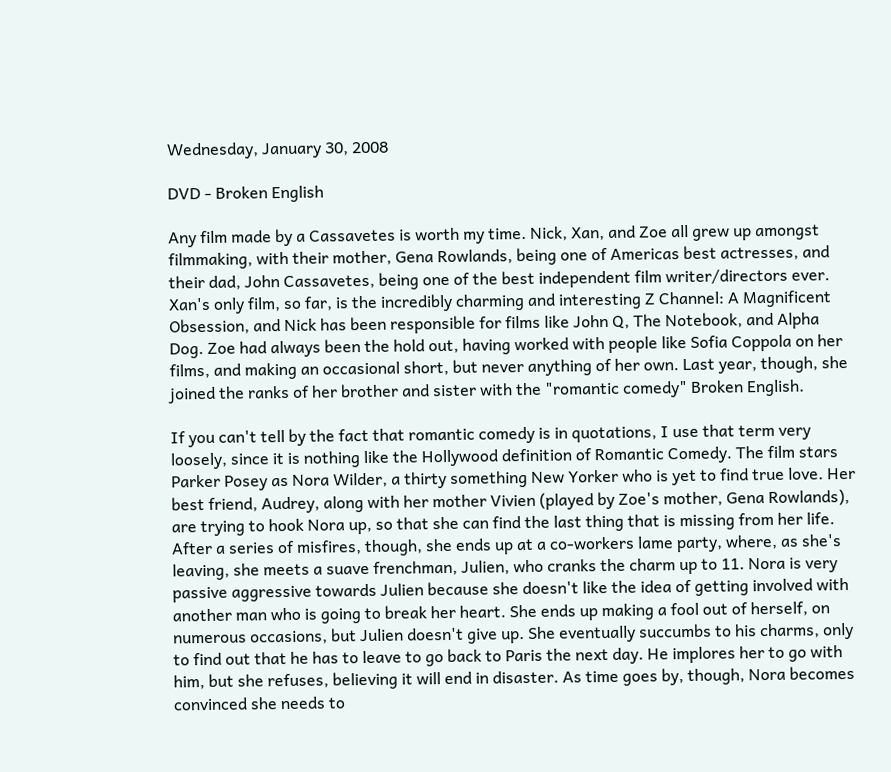Wednesday, January 30, 2008

DVD - Broken English

Any film made by a Cassavetes is worth my time. Nick, Xan, and Zoe all grew up amongst filmmaking, with their mother, Gena Rowlands, being one of Americas best actresses, and their dad, John Cassavetes, being one of the best independent film writer/directors ever. Xan's only film, so far, is the incredibly charming and interesting Z Channel: A Magnificent Obsession, and Nick has been responsible for films like John Q, The Notebook, and Alpha Dog. Zoe had always been the hold out, having worked with people like Sofia Coppola on her films, and making an occasional short, but never anything of her own. Last year, though, she joined the ranks of her brother and sister with the "romantic comedy" Broken English.

If you can't tell by the fact that romantic comedy is in quotations, I use that term very loosely, since it is nothing like the Hollywood definition of Romantic Comedy. The film stars Parker Posey as Nora Wilder, a thirty something New Yorker who is yet to find true love. Her best friend, Audrey, along with her mother Vivien (played by Zoe's mother, Gena Rowlands), are trying to hook Nora up, so that she can find the last thing that is missing from her life. After a series of misfires, though, she ends up at a co-workers lame party, where, as she's leaving, she meets a suave frenchman, Julien, who cranks the charm up to 11. Nora is very passive aggressive towards Julien because she doesn't like the idea of getting involved with another man who is going to break her heart. She ends up making a fool out of herself, on numerous occasions, but Julien doesn't give up. She eventually succumbs to his charms, only to find out that he has to leave to go back to Paris the next day. He implores her to go with him, but she refuses, believing it will end in disaster. As time goes by, though, Nora becomes convinced she needs to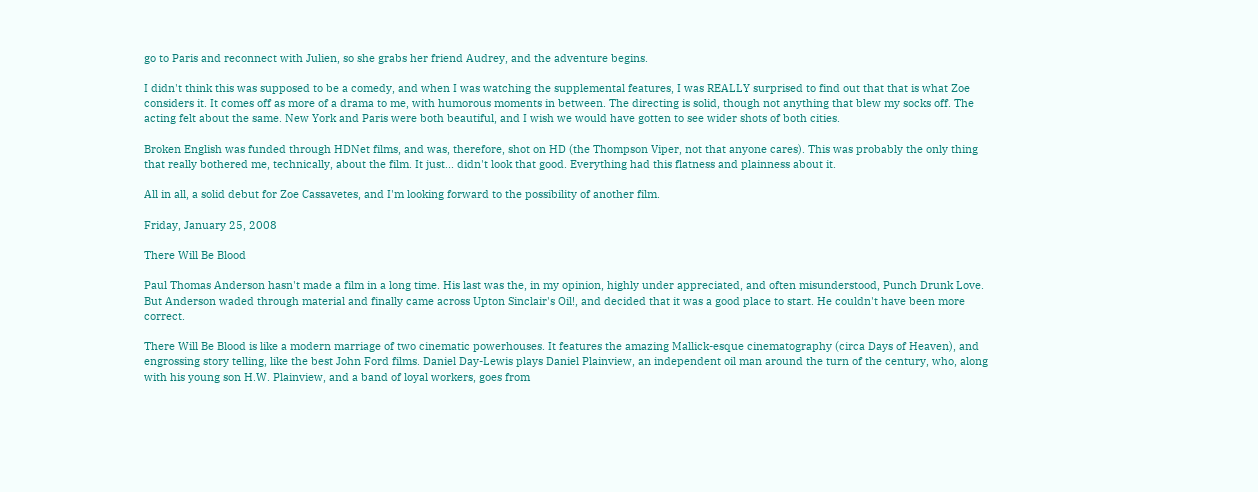go to Paris and reconnect with Julien, so she grabs her friend Audrey, and the adventure begins.

I didn't think this was supposed to be a comedy, and when I was watching the supplemental features, I was REALLY surprised to find out that that is what Zoe considers it. It comes off as more of a drama to me, with humorous moments in between. The directing is solid, though not anything that blew my socks off. The acting felt about the same. New York and Paris were both beautiful, and I wish we would have gotten to see wider shots of both cities.

Broken English was funded through HDNet films, and was, therefore, shot on HD (the Thompson Viper, not that anyone cares). This was probably the only thing that really bothered me, technically, about the film. It just... didn't look that good. Everything had this flatness and plainness about it.

All in all, a solid debut for Zoe Cassavetes, and I'm looking forward to the possibility of another film.

Friday, January 25, 2008

There Will Be Blood

Paul Thomas Anderson hasn't made a film in a long time. His last was the, in my opinion, highly under appreciated, and often misunderstood, Punch Drunk Love. But Anderson waded through material and finally came across Upton Sinclair's Oil!, and decided that it was a good place to start. He couldn't have been more correct.

There Will Be Blood is like a modern marriage of two cinematic powerhouses. It features the amazing Mallick-esque cinematography (circa Days of Heaven), and engrossing story telling, like the best John Ford films. Daniel Day-Lewis plays Daniel Plainview, an independent oil man around the turn of the century, who, along with his young son H.W. Plainview, and a band of loyal workers, goes from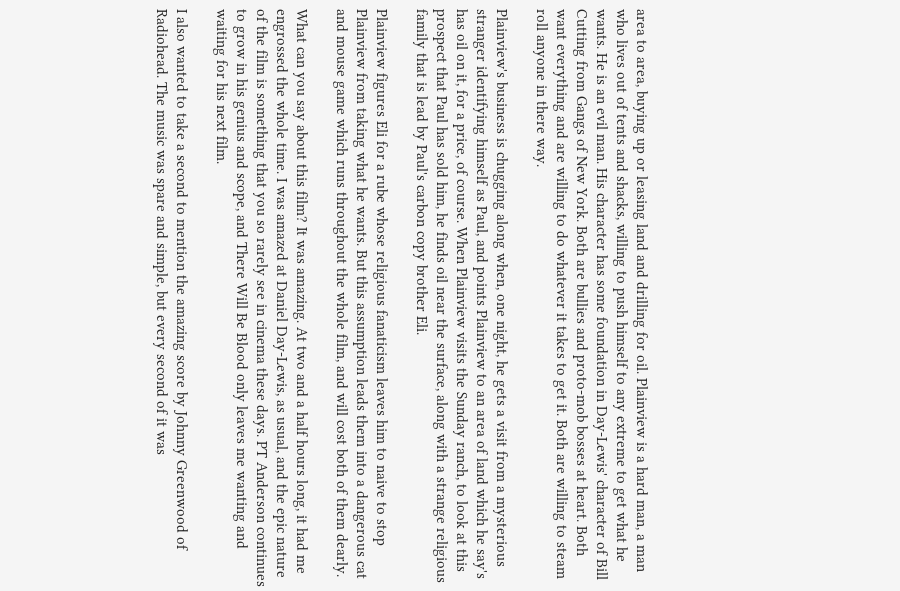area to area, buying up or leasing land and drilling for oil. Plainview is a hard man, a man who lives out of tents and shacks, willing to push himself to any extreme to get what he wants. He is an evil man. His character has some foundation in Day-Lewis' character of Bill Cutting from Gangs of New York. Both are bullies and proto-mob bosses at heart. Both want everything and are willing to do whatever it takes to get it. Both are willing to steam roll anyone in there way.

Plainview's business is chugging along when, one night, he gets a visit from a mysterious stranger identifying himself as Paul, and points Plainview to an area of land which he say's has oil on it, for a price, of course. When Plainview visits the Sunday ranch, to look at this prospect that Paul has sold him, he finds oil near the surface, along with a strange religious family that is lead by Paul's carbon copy brother Eli.

Plainview figures Eli for a rube whose religious fanaticism leaves him to naive to stop Plainview from taking what he wants. But this assumption leads them into a dangerous cat and mouse game which runs throughout the whole film, and will cost both of them dearly.

What can you say about this film? It was amazing. At two and a half hours long, it had me engrossed the whole time. I was amazed at Daniel Day-Lewis, as usual, and the epic nature of the film is something that you so rarely see in cinema these days. PT Anderson continues to grow in his genius and scope, and There Will Be Blood only leaves me wanting and waiting for his next film.

I also wanted to take a second to mention the amazing score by Johnny Greenwood of Radiohead. The music was spare and simple, but every second of it was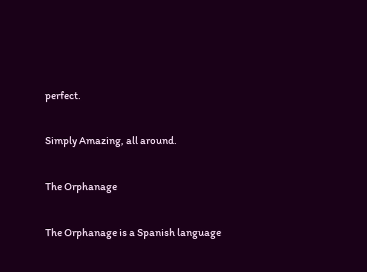perfect.

Simply Amazing, all around.

The Orphanage

The Orphanage is a Spanish language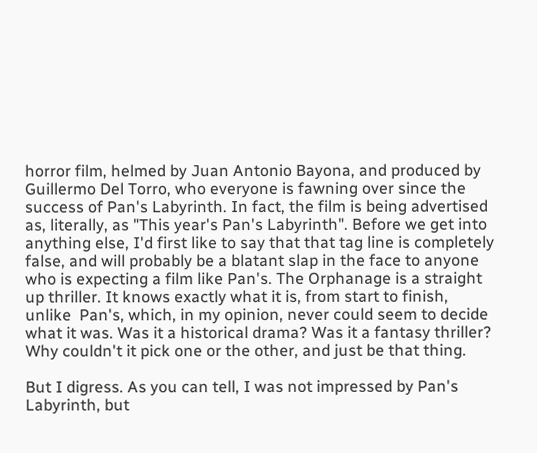horror film, helmed by Juan Antonio Bayona, and produced by Guillermo Del Torro, who everyone is fawning over since the success of Pan's Labyrinth. In fact, the film is being advertised as, literally, as "This year's Pan's Labyrinth". Before we get into anything else, I'd first like to say that that tag line is completely false, and will probably be a blatant slap in the face to anyone who is expecting a film like Pan's. The Orphanage is a straight up thriller. It knows exactly what it is, from start to finish, unlike  Pan's, which, in my opinion, never could seem to decide what it was. Was it a historical drama? Was it a fantasy thriller? Why couldn't it pick one or the other, and just be that thing.

But I digress. As you can tell, I was not impressed by Pan's Labyrinth, but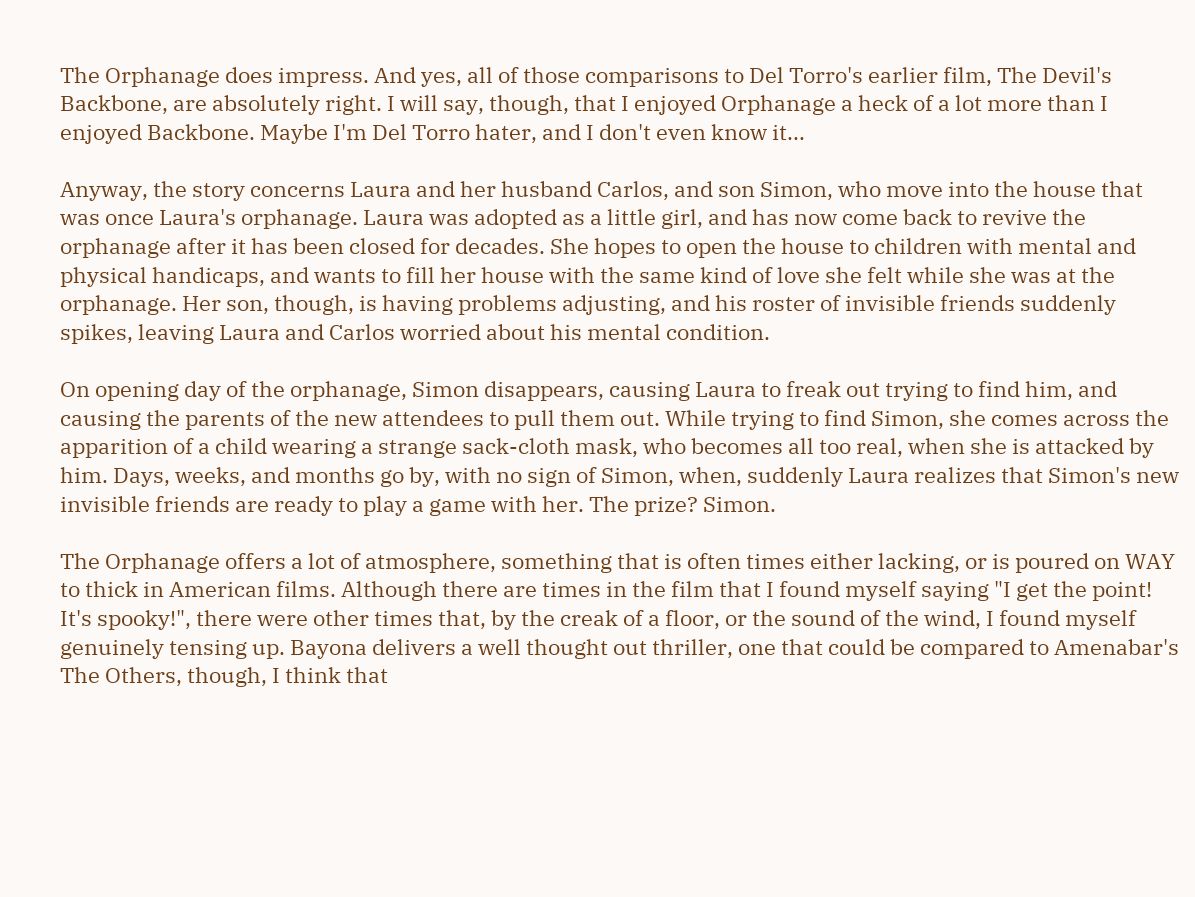The Orphanage does impress. And yes, all of those comparisons to Del Torro's earlier film, The Devil's Backbone, are absolutely right. I will say, though, that I enjoyed Orphanage a heck of a lot more than I enjoyed Backbone. Maybe I'm Del Torro hater, and I don't even know it...

Anyway, the story concerns Laura and her husband Carlos, and son Simon, who move into the house that was once Laura's orphanage. Laura was adopted as a little girl, and has now come back to revive the orphanage after it has been closed for decades. She hopes to open the house to children with mental and physical handicaps, and wants to fill her house with the same kind of love she felt while she was at the orphanage. Her son, though, is having problems adjusting, and his roster of invisible friends suddenly spikes, leaving Laura and Carlos worried about his mental condition.

On opening day of the orphanage, Simon disappears, causing Laura to freak out trying to find him, and causing the parents of the new attendees to pull them out. While trying to find Simon, she comes across the apparition of a child wearing a strange sack-cloth mask, who becomes all too real, when she is attacked by him. Days, weeks, and months go by, with no sign of Simon, when, suddenly Laura realizes that Simon's new invisible friends are ready to play a game with her. The prize? Simon.

The Orphanage offers a lot of atmosphere, something that is often times either lacking, or is poured on WAY to thick in American films. Although there are times in the film that I found myself saying "I get the point! It's spooky!", there were other times that, by the creak of a floor, or the sound of the wind, I found myself genuinely tensing up. Bayona delivers a well thought out thriller, one that could be compared to Amenabar's The Others, though, I think that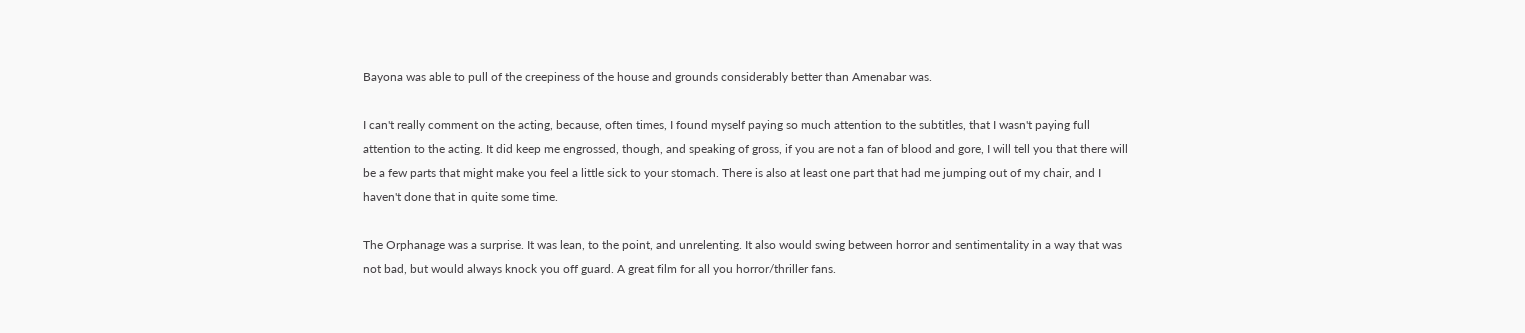Bayona was able to pull of the creepiness of the house and grounds considerably better than Amenabar was.

I can't really comment on the acting, because, often times, I found myself paying so much attention to the subtitles, that I wasn't paying full attention to the acting. It did keep me engrossed, though, and speaking of gross, if you are not a fan of blood and gore, I will tell you that there will be a few parts that might make you feel a little sick to your stomach. There is also at least one part that had me jumping out of my chair, and I haven't done that in quite some time.

The Orphanage was a surprise. It was lean, to the point, and unrelenting. It also would swing between horror and sentimentality in a way that was not bad, but would always knock you off guard. A great film for all you horror/thriller fans.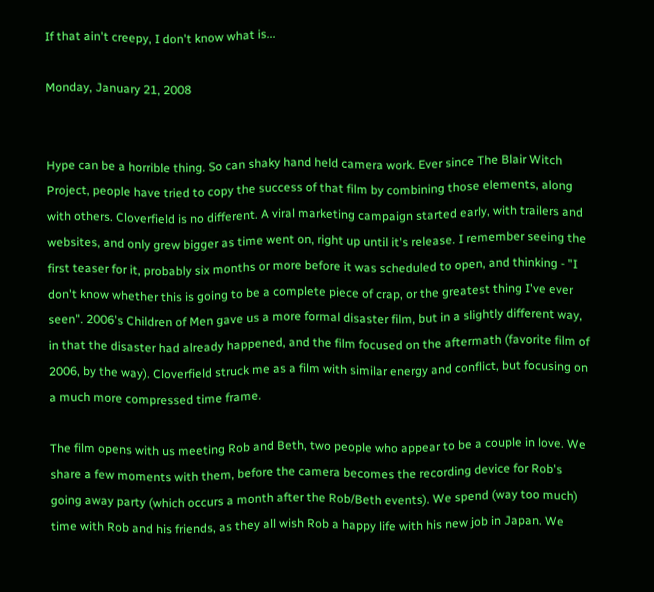If that ain't creepy, I don't know what is...

Monday, January 21, 2008


Hype can be a horrible thing. So can shaky hand held camera work. Ever since The Blair Witch Project, people have tried to copy the success of that film by combining those elements, along with others. Cloverfield is no different. A viral marketing campaign started early, with trailers and websites, and only grew bigger as time went on, right up until it's release. I remember seeing the first teaser for it, probably six months or more before it was scheduled to open, and thinking - "I don't know whether this is going to be a complete piece of crap, or the greatest thing I've ever seen". 2006's Children of Men gave us a more formal disaster film, but in a slightly different way, in that the disaster had already happened, and the film focused on the aftermath (favorite film of 2006, by the way). Cloverfield struck me as a film with similar energy and conflict, but focusing on a much more compressed time frame.

The film opens with us meeting Rob and Beth, two people who appear to be a couple in love. We share a few moments with them, before the camera becomes the recording device for Rob's going away party (which occurs a month after the Rob/Beth events). We spend (way too much) time with Rob and his friends, as they all wish Rob a happy life with his new job in Japan. We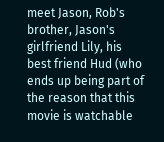meet Jason, Rob's brother, Jason's girlfriend Lily, his best friend Hud (who ends up being part of the reason that this movie is watchable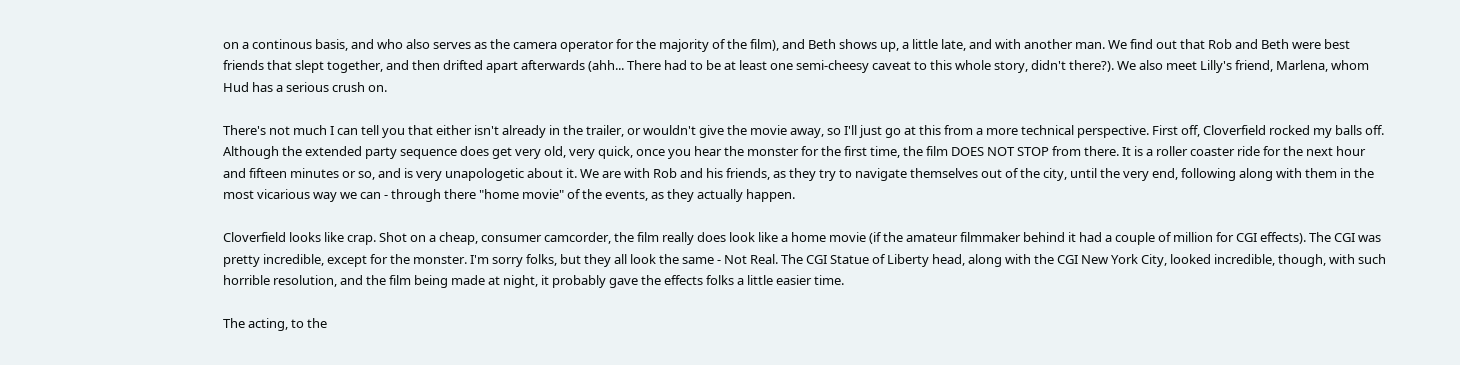on a continous basis, and who also serves as the camera operator for the majority of the film), and Beth shows up, a little late, and with another man. We find out that Rob and Beth were best friends that slept together, and then drifted apart afterwards (ahh... There had to be at least one semi-cheesy caveat to this whole story, didn't there?). We also meet Lilly's friend, Marlena, whom Hud has a serious crush on.

There's not much I can tell you that either isn't already in the trailer, or wouldn't give the movie away, so I'll just go at this from a more technical perspective. First off, Cloverfield rocked my balls off. Although the extended party sequence does get very old, very quick, once you hear the monster for the first time, the film DOES NOT STOP from there. It is a roller coaster ride for the next hour and fifteen minutes or so, and is very unapologetic about it. We are with Rob and his friends, as they try to navigate themselves out of the city, until the very end, following along with them in the most vicarious way we can - through there "home movie" of the events, as they actually happen.

Cloverfield looks like crap. Shot on a cheap, consumer camcorder, the film really does look like a home movie (if the amateur filmmaker behind it had a couple of million for CGI effects). The CGI was pretty incredible, except for the monster. I'm sorry folks, but they all look the same - Not Real. The CGI Statue of Liberty head, along with the CGI New York City, looked incredible, though, with such horrible resolution, and the film being made at night, it probably gave the effects folks a little easier time.

The acting, to the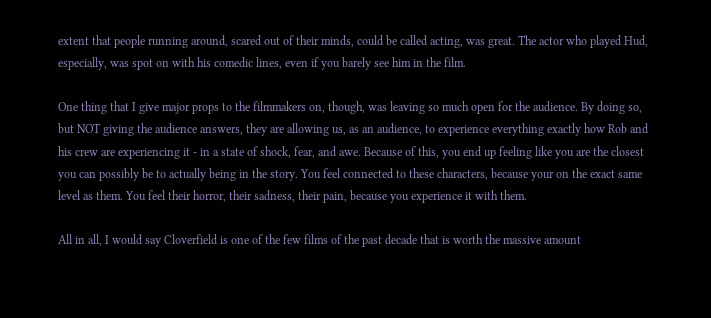extent that people running around, scared out of their minds, could be called acting, was great. The actor who played Hud, especially, was spot on with his comedic lines, even if you barely see him in the film.

One thing that I give major props to the filmmakers on, though, was leaving so much open for the audience. By doing so, but NOT giving the audience answers, they are allowing us, as an audience, to experience everything exactly how Rob and his crew are experiencing it - in a state of shock, fear, and awe. Because of this, you end up feeling like you are the closest you can possibly be to actually being in the story. You feel connected to these characters, because your on the exact same level as them. You feel their horror, their sadness, their pain, because you experience it with them.

All in all, I would say Cloverfield is one of the few films of the past decade that is worth the massive amount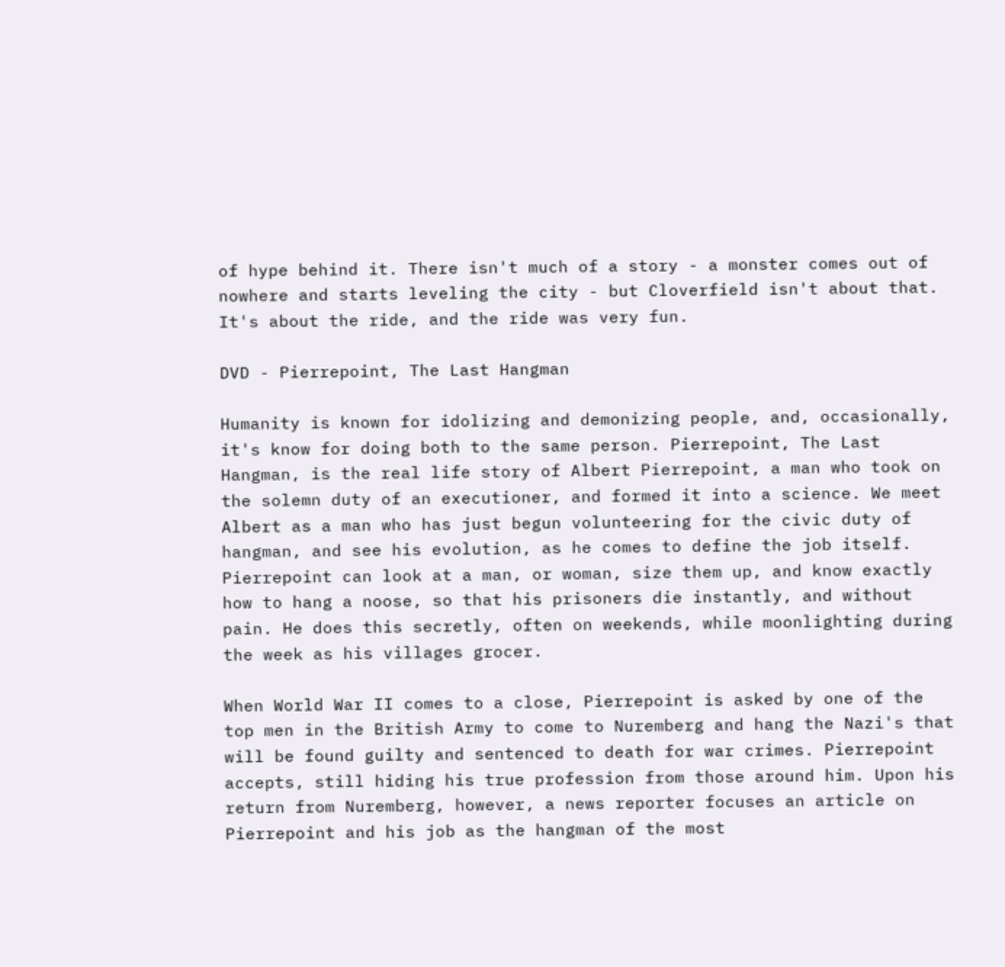of hype behind it. There isn't much of a story - a monster comes out of nowhere and starts leveling the city - but Cloverfield isn't about that. It's about the ride, and the ride was very fun.

DVD - Pierrepoint, The Last Hangman

Humanity is known for idolizing and demonizing people, and, occasionally, it's know for doing both to the same person. Pierrepoint, The Last Hangman, is the real life story of Albert Pierrepoint, a man who took on the solemn duty of an executioner, and formed it into a science. We meet Albert as a man who has just begun volunteering for the civic duty of hangman, and see his evolution, as he comes to define the job itself. Pierrepoint can look at a man, or woman, size them up, and know exactly how to hang a noose, so that his prisoners die instantly, and without pain. He does this secretly, often on weekends, while moonlighting during the week as his villages grocer.

When World War II comes to a close, Pierrepoint is asked by one of the top men in the British Army to come to Nuremberg and hang the Nazi's that will be found guilty and sentenced to death for war crimes. Pierrepoint accepts, still hiding his true profession from those around him. Upon his return from Nuremberg, however, a news reporter focuses an article on Pierrepoint and his job as the hangman of the most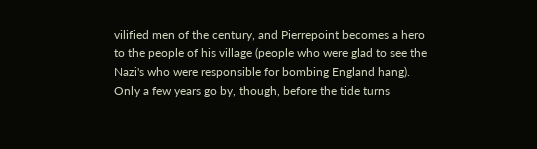vilified men of the century, and Pierrepoint becomes a hero to the people of his village (people who were glad to see the Nazi's who were responsible for bombing England hang). Only a few years go by, though, before the tide turns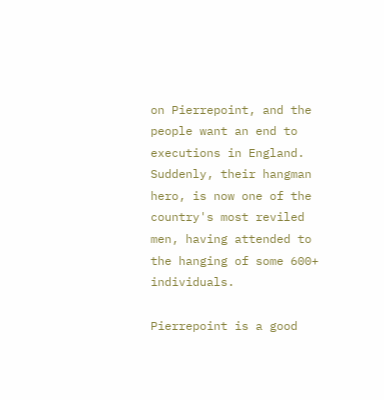on Pierrepoint, and the people want an end to executions in England. Suddenly, their hangman hero, is now one of the country's most reviled men, having attended to the hanging of some 600+ individuals.

Pierrepoint is a good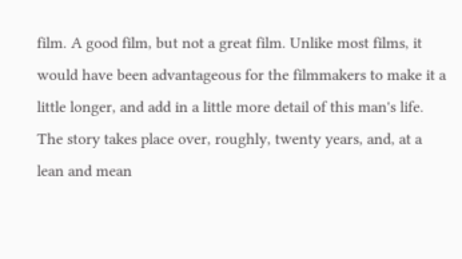film. A good film, but not a great film. Unlike most films, it would have been advantageous for the filmmakers to make it a little longer, and add in a little more detail of this man's life. The story takes place over, roughly, twenty years, and, at a lean and mean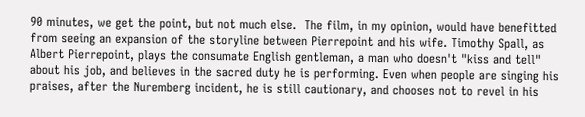90 minutes, we get the point, but not much else.  The film, in my opinion, would have benefitted from seeing an expansion of the storyline between Pierrepoint and his wife. Timothy Spall, as Albert Pierrepoint, plays the consumate English gentleman, a man who doesn't "kiss and tell" about his job, and believes in the sacred duty he is performing. Even when people are singing his praises, after the Nuremberg incident, he is still cautionary, and chooses not to revel in his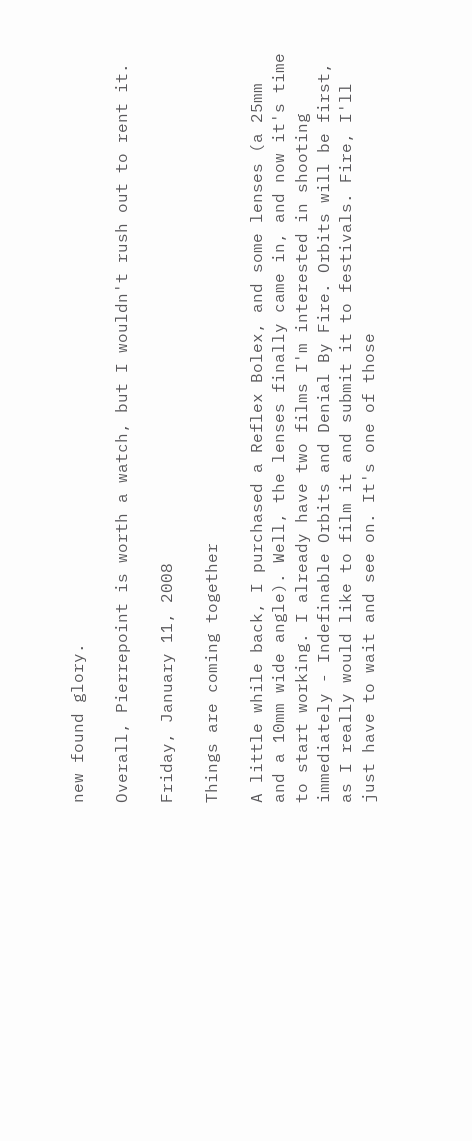new found glory.

Overall, Pierrepoint is worth a watch, but I wouldn't rush out to rent it.

Friday, January 11, 2008

Things are coming together

A little while back, I purchased a Reflex Bolex, and some lenses (a 25mm and a 10mm wide angle). Well, the lenses finally came in, and now it's time to start working. I already have two films I'm interested in shooting immediately - Indefinable Orbits and Denial By Fire. Orbits will be first, as I really would like to film it and submit it to festivals. Fire, I'll just have to wait and see on. It's one of those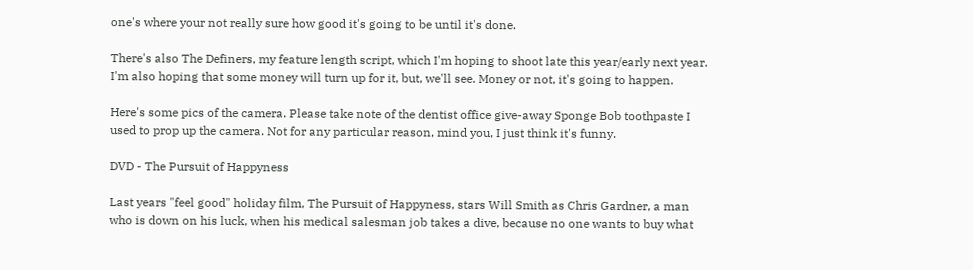one's where your not really sure how good it's going to be until it's done.

There's also The Definers, my feature length script, which I'm hoping to shoot late this year/early next year. I'm also hoping that some money will turn up for it, but, we'll see. Money or not, it's going to happen.

Here's some pics of the camera. Please take note of the dentist office give-away Sponge Bob toothpaste I used to prop up the camera. Not for any particular reason, mind you, I just think it's funny.

DVD - The Pursuit of Happyness

Last years "feel good" holiday film, The Pursuit of Happyness, stars Will Smith as Chris Gardner, a man who is down on his luck, when his medical salesman job takes a dive, because no one wants to buy what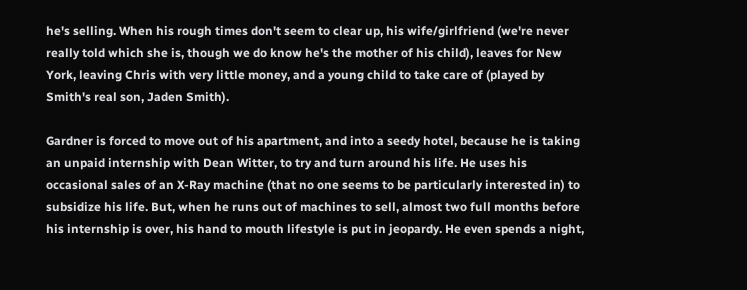he's selling. When his rough times don't seem to clear up, his wife/girlfriend (we're never really told which she is, though we do know he's the mother of his child), leaves for New York, leaving Chris with very little money, and a young child to take care of (played by Smith's real son, Jaden Smith).

Gardner is forced to move out of his apartment, and into a seedy hotel, because he is taking an unpaid internship with Dean Witter, to try and turn around his life. He uses his occasional sales of an X-Ray machine (that no one seems to be particularly interested in) to subsidize his life. But, when he runs out of machines to sell, almost two full months before his internship is over, his hand to mouth lifestyle is put in jeopardy. He even spends a night,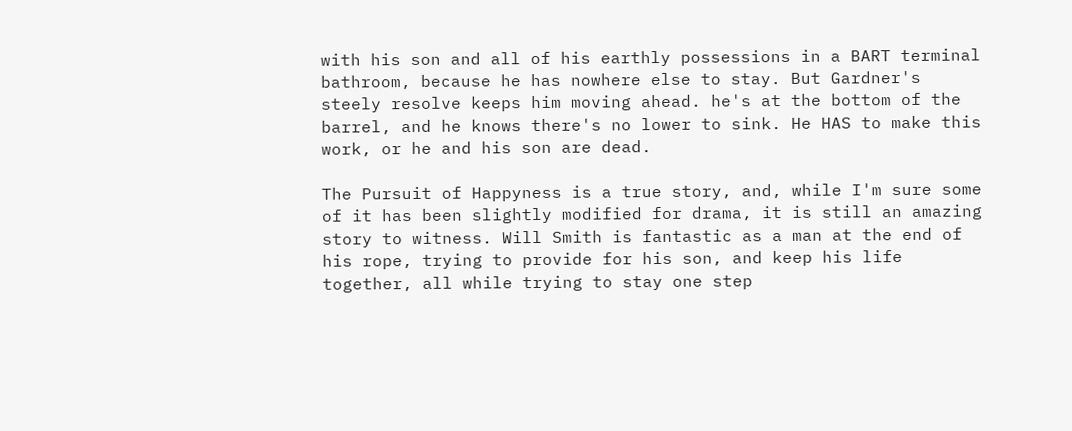with his son and all of his earthly possessions in a BART terminal bathroom, because he has nowhere else to stay. But Gardner's steely resolve keeps him moving ahead. he's at the bottom of the barrel, and he knows there's no lower to sink. He HAS to make this work, or he and his son are dead.

The Pursuit of Happyness is a true story, and, while I'm sure some of it has been slightly modified for drama, it is still an amazing story to witness. Will Smith is fantastic as a man at the end of his rope, trying to provide for his son, and keep his life together, all while trying to stay one step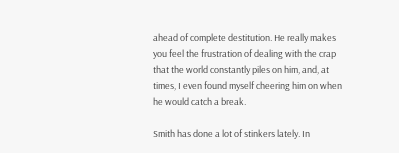ahead of complete destitution. He really makes you feel the frustration of dealing with the crap that the world constantly piles on him, and, at times, I even found myself cheering him on when he would catch a break.

Smith has done a lot of stinkers lately. In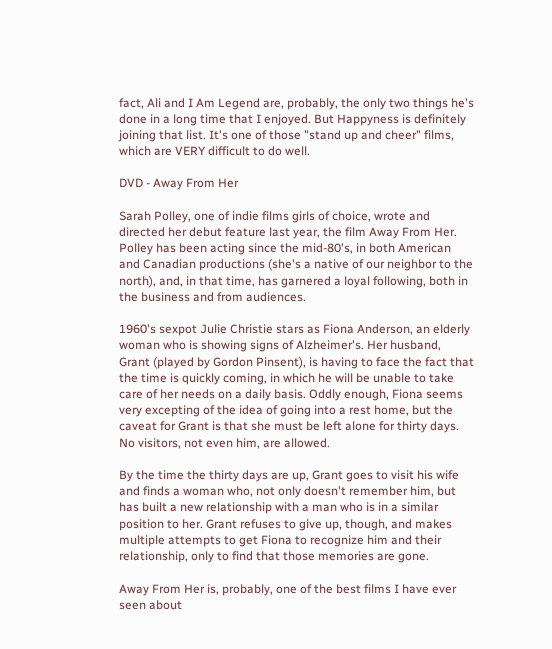fact, Ali and I Am Legend are, probably, the only two things he's done in a long time that I enjoyed. But Happyness is definitely joining that list. It's one of those "stand up and cheer" films, which are VERY difficult to do well.

DVD - Away From Her

Sarah Polley, one of indie films girls of choice, wrote and directed her debut feature last year, the film Away From Her.  Polley has been acting since the mid-80's, in both American and Canadian productions (she's a native of our neighbor to the north), and, in that time, has garnered a loyal following, both in the business and from audiences.

1960's sexpot Julie Christie stars as Fiona Anderson, an elderly woman who is showing signs of Alzheimer's. Her husband, Grant (played by Gordon Pinsent), is having to face the fact that the time is quickly coming, in which he will be unable to take care of her needs on a daily basis. Oddly enough, Fiona seems very excepting of the idea of going into a rest home, but the caveat for Grant is that she must be left alone for thirty days. No visitors, not even him, are allowed.

By the time the thirty days are up, Grant goes to visit his wife and finds a woman who, not only doesn't remember him, but has built a new relationship with a man who is in a similar position to her. Grant refuses to give up, though, and makes multiple attempts to get Fiona to recognize him and their relationship, only to find that those memories are gone.

Away From Her is, probably, one of the best films I have ever seen about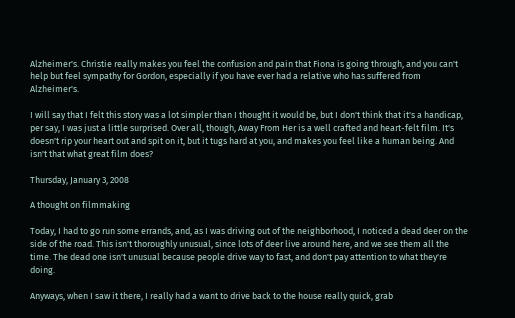Alzheimer's. Christie really makes you feel the confusion and pain that Fiona is going through, and you can't help but feel sympathy for Gordon, especially if you have ever had a relative who has suffered from Alzheimer's.

I will say that I felt this story was a lot simpler than I thought it would be, but I don't think that it's a handicap, per say, I was just a little surprised. Over all, though, Away From Her is a well crafted and heart-felt film. It's doesn't rip your heart out and spit on it, but it tugs hard at you, and makes you feel like a human being. And isn't that what great film does?

Thursday, January 3, 2008

A thought on filmmaking

Today, I had to go run some errands, and, as I was driving out of the neighborhood, I noticed a dead deer on the side of the road. This isn't thoroughly unusual, since lots of deer live around here, and we see them all the time. The dead one isn't unusual because people drive way to fast, and don't pay attention to what they're doing.

Anyways, when I saw it there, I really had a want to drive back to the house really quick, grab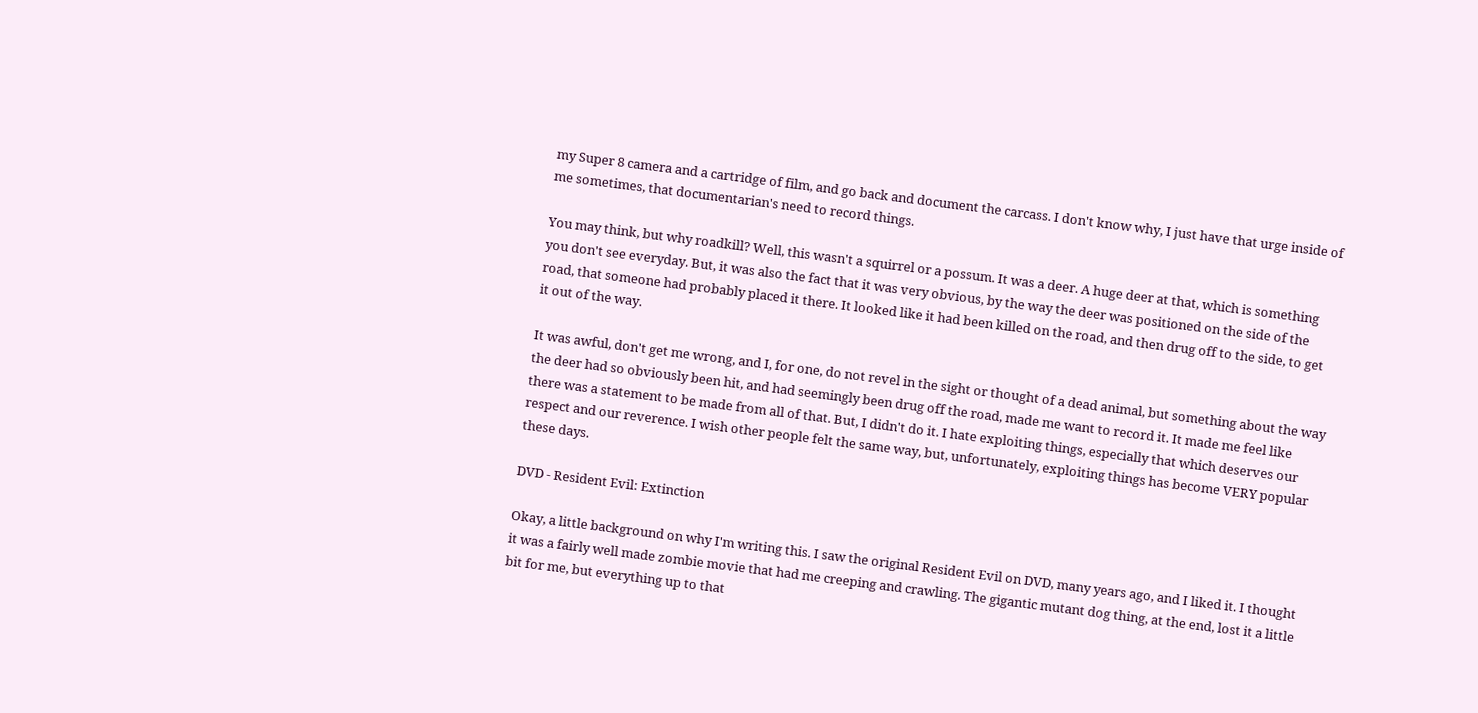my Super 8 camera and a cartridge of film, and go back and document the carcass. I don't know why, I just have that urge inside of me sometimes, that documentarian's need to record things.

You may think, but why roadkill? Well, this wasn't a squirrel or a possum. It was a deer. A huge deer at that, which is something you don't see everyday. But, it was also the fact that it was very obvious, by the way the deer was positioned on the side of the road, that someone had probably placed it there. It looked like it had been killed on the road, and then drug off to the side, to get it out of the way.

It was awful, don't get me wrong, and I, for one, do not revel in the sight or thought of a dead animal, but something about the way the deer had so obviously been hit, and had seemingly been drug off the road, made me want to record it. It made me feel like there was a statement to be made from all of that. But, I didn't do it. I hate exploiting things, especially that which deserves our respect and our reverence. I wish other people felt the same way, but, unfortunately, exploiting things has become VERY popular these days.

DVD - Resident Evil: Extinction

Okay, a little background on why I'm writing this. I saw the original Resident Evil on DVD, many years ago, and I liked it. I thought it was a fairly well made zombie movie that had me creeping and crawling. The gigantic mutant dog thing, at the end, lost it a little bit for me, but everything up to that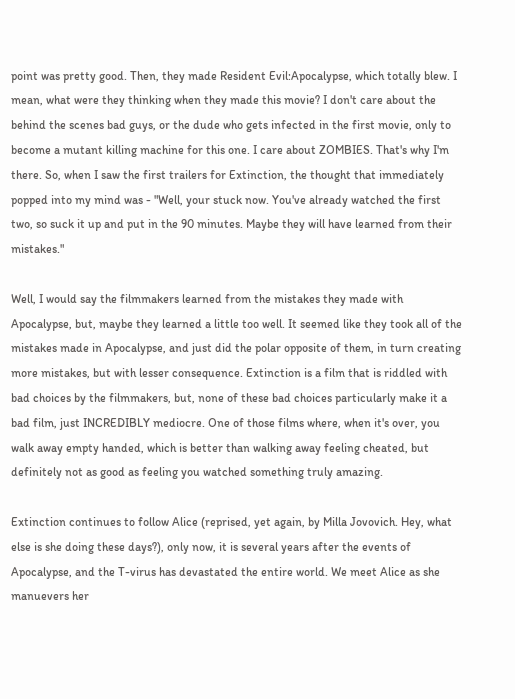point was pretty good. Then, they made Resident Evil:Apocalypse, which totally blew. I mean, what were they thinking when they made this movie? I don't care about the behind the scenes bad guys, or the dude who gets infected in the first movie, only to become a mutant killing machine for this one. I care about ZOMBIES. That's why I'm there. So, when I saw the first trailers for Extinction, the thought that immediately popped into my mind was - "Well, your stuck now. You've already watched the first two, so suck it up and put in the 90 minutes. Maybe they will have learned from their mistakes."

Well, I would say the filmmakers learned from the mistakes they made with Apocalypse, but, maybe they learned a little too well. It seemed like they took all of the mistakes made in Apocalypse, and just did the polar opposite of them, in turn creating more mistakes, but with lesser consequence. Extinction is a film that is riddled with bad choices by the filmmakers, but, none of these bad choices particularly make it a bad film, just INCREDIBLY mediocre. One of those films where, when it's over, you walk away empty handed, which is better than walking away feeling cheated, but definitely not as good as feeling you watched something truly amazing.

Extinction continues to follow Alice (reprised, yet again, by Milla Jovovich. Hey, what else is she doing these days?), only now, it is several years after the events of Apocalypse, and the T-virus has devastated the entire world. We meet Alice as she manuevers her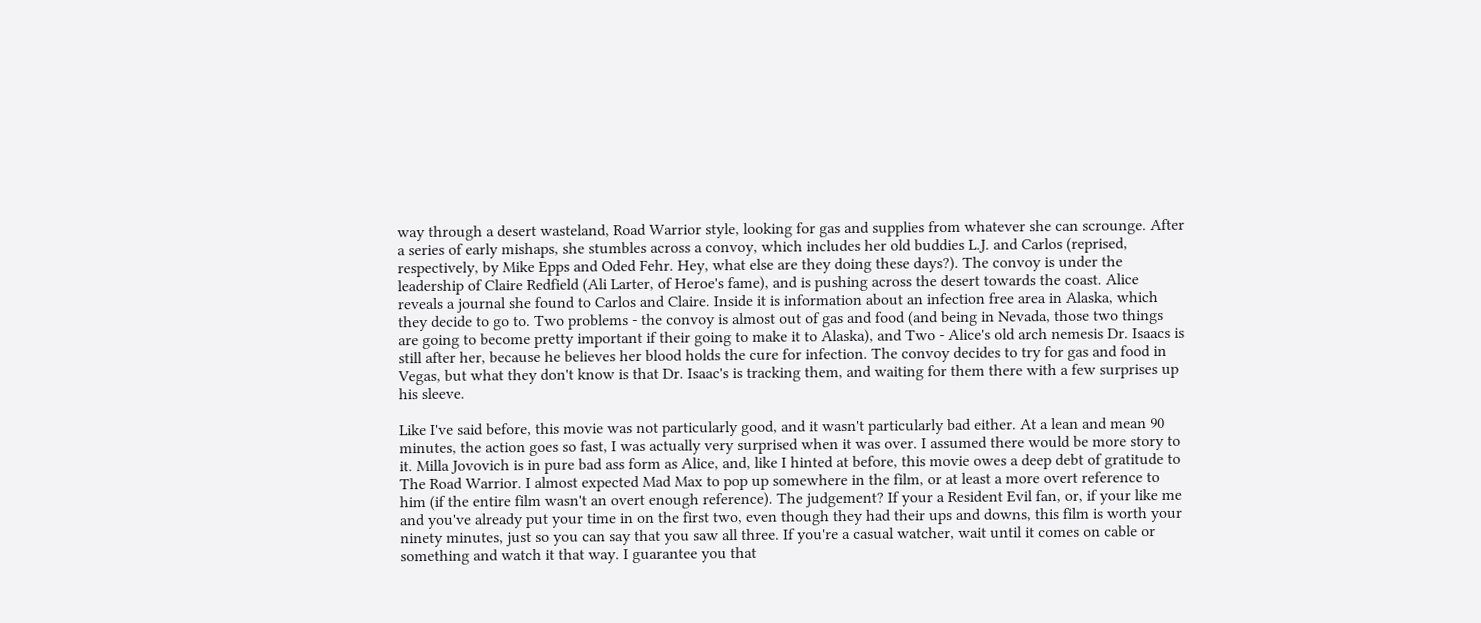way through a desert wasteland, Road Warrior style, looking for gas and supplies from whatever she can scrounge. After a series of early mishaps, she stumbles across a convoy, which includes her old buddies L.J. and Carlos (reprised, respectively, by Mike Epps and Oded Fehr. Hey, what else are they doing these days?). The convoy is under the leadership of Claire Redfield (Ali Larter, of Heroe's fame), and is pushing across the desert towards the coast. Alice reveals a journal she found to Carlos and Claire. Inside it is information about an infection free area in Alaska, which they decide to go to. Two problems - the convoy is almost out of gas and food (and being in Nevada, those two things are going to become pretty important if their going to make it to Alaska), and Two - Alice's old arch nemesis Dr. Isaacs is still after her, because he believes her blood holds the cure for infection. The convoy decides to try for gas and food in Vegas, but what they don't know is that Dr. Isaac's is tracking them, and waiting for them there with a few surprises up his sleeve.

Like I've said before, this movie was not particularly good, and it wasn't particularly bad either. At a lean and mean 90 minutes, the action goes so fast, I was actually very surprised when it was over. I assumed there would be more story to it. Milla Jovovich is in pure bad ass form as Alice, and, like I hinted at before, this movie owes a deep debt of gratitude to The Road Warrior. I almost expected Mad Max to pop up somewhere in the film, or at least a more overt reference to him (if the entire film wasn't an overt enough reference). The judgement? If your a Resident Evil fan, or, if your like me and you've already put your time in on the first two, even though they had their ups and downs, this film is worth your ninety minutes, just so you can say that you saw all three. If you're a casual watcher, wait until it comes on cable or something and watch it that way. I guarantee you that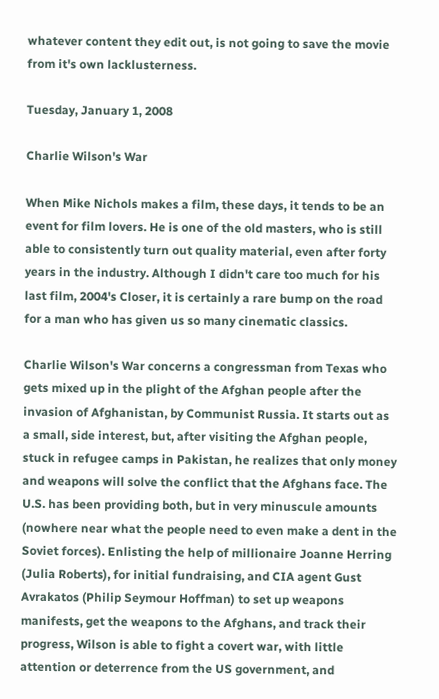whatever content they edit out, is not going to save the movie from it's own lacklusterness.

Tuesday, January 1, 2008

Charlie Wilson's War

When Mike Nichols makes a film, these days, it tends to be an event for film lovers. He is one of the old masters, who is still able to consistently turn out quality material, even after forty years in the industry. Although I didn't care too much for his last film, 2004's Closer, it is certainly a rare bump on the road for a man who has given us so many cinematic classics.

Charlie Wilson's War concerns a congressman from Texas who gets mixed up in the plight of the Afghan people after the invasion of Afghanistan, by Communist Russia. It starts out as a small, side interest, but, after visiting the Afghan people, stuck in refugee camps in Pakistan, he realizes that only money and weapons will solve the conflict that the Afghans face. The U.S. has been providing both, but in very minuscule amounts (nowhere near what the people need to even make a dent in the Soviet forces). Enlisting the help of millionaire Joanne Herring (Julia Roberts), for initial fundraising, and CIA agent Gust Avrakatos (Philip Seymour Hoffman) to set up weapons manifests, get the weapons to the Afghans, and track their progress, Wilson is able to fight a covert war, with little attention or deterrence from the US government, and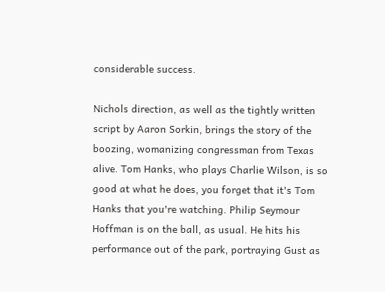considerable success.

Nichols direction, as well as the tightly written script by Aaron Sorkin, brings the story of the boozing, womanizing congressman from Texas alive. Tom Hanks, who plays Charlie Wilson, is so good at what he does, you forget that it's Tom Hanks that you're watching. Philip Seymour Hoffman is on the ball, as usual. He hits his performance out of the park, portraying Gust as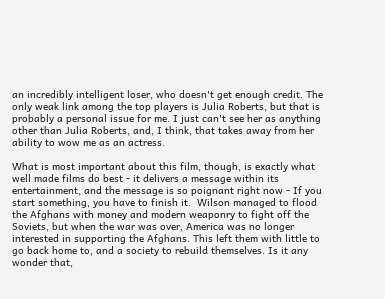an incredibly intelligent loser, who doesn't get enough credit. The only weak link among the top players is Julia Roberts, but that is probably a personal issue for me. I just can't see her as anything other than Julia Roberts, and, I think, that takes away from her ability to wow me as an actress.

What is most important about this film, though, is exactly what well made films do best - it delivers a message within its entertainment, and the message is so poignant right now - If you start something, you have to finish it.  Wilson managed to flood the Afghans with money and modern weaponry to fight off the Soviets, but when the war was over, America was no longer interested in supporting the Afghans. This left them with little to go back home to, and a society to rebuild themselves. Is it any wonder that,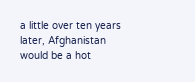a little over ten years later, Afghanistan would be a hot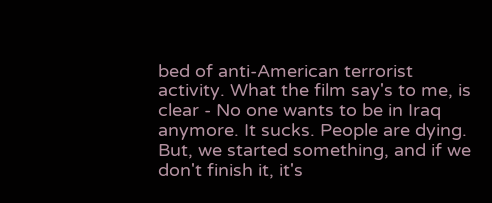bed of anti-American terrorist activity. What the film say's to me, is clear - No one wants to be in Iraq anymore. It sucks. People are dying. But, we started something, and if we don't finish it, it's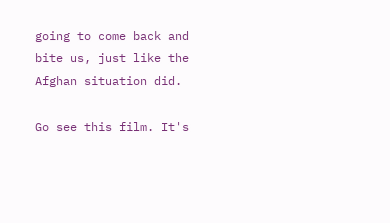going to come back and bite us, just like the Afghan situation did.

Go see this film. It's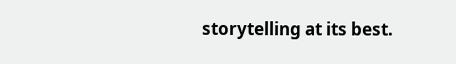storytelling at its best.